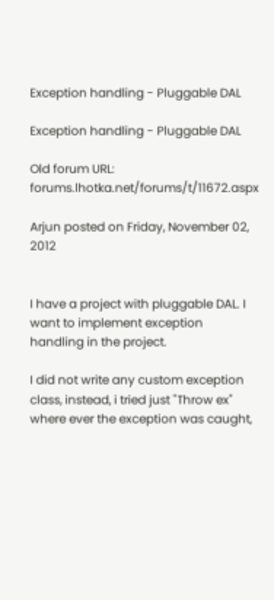Exception handling - Pluggable DAL

Exception handling - Pluggable DAL

Old forum URL: forums.lhotka.net/forums/t/11672.aspx

Arjun posted on Friday, November 02, 2012


I have a project with pluggable DAL. I want to implement exception handling in the project.

I did not write any custom exception class, instead, i tried just "Throw ex" where ever the exception was caught,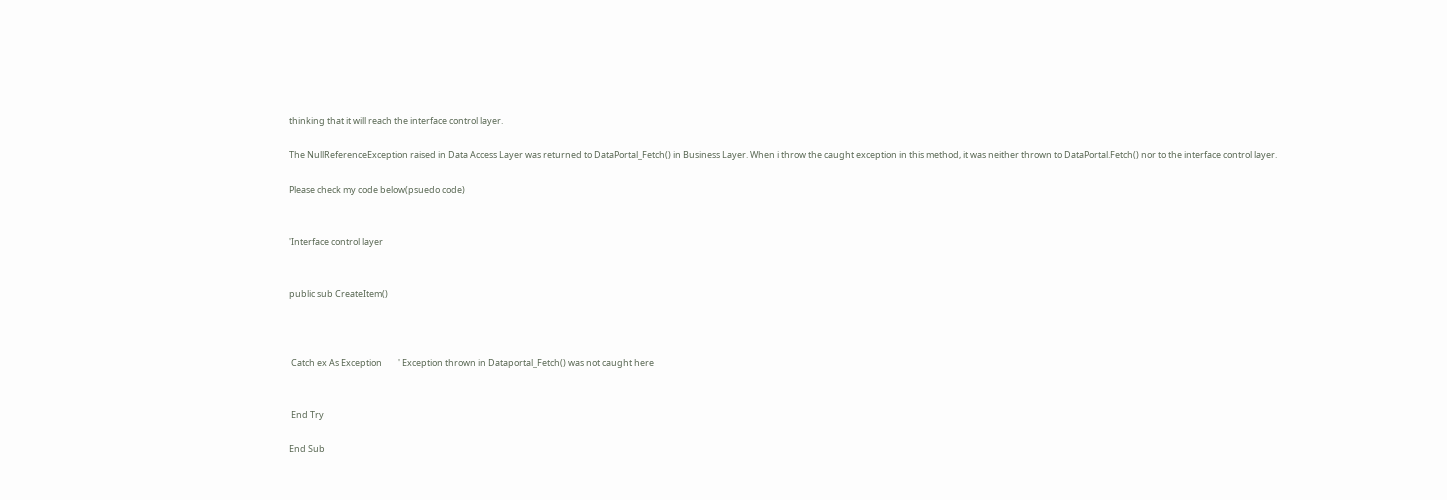thinking that it will reach the interface control layer.

The NullReferenceException raised in Data Access Layer was returned to DataPortal_Fetch() in Business Layer. When i throw the caught exception in this method, it was neither thrown to DataPortal.Fetch() nor to the interface control layer.

Please check my code below(psuedo code)


'Interface control layer


public sub CreateItem()



 Catch ex As Exception        ' Exception thrown in Dataportal_Fetch() was not caught here


 End Try

End Sub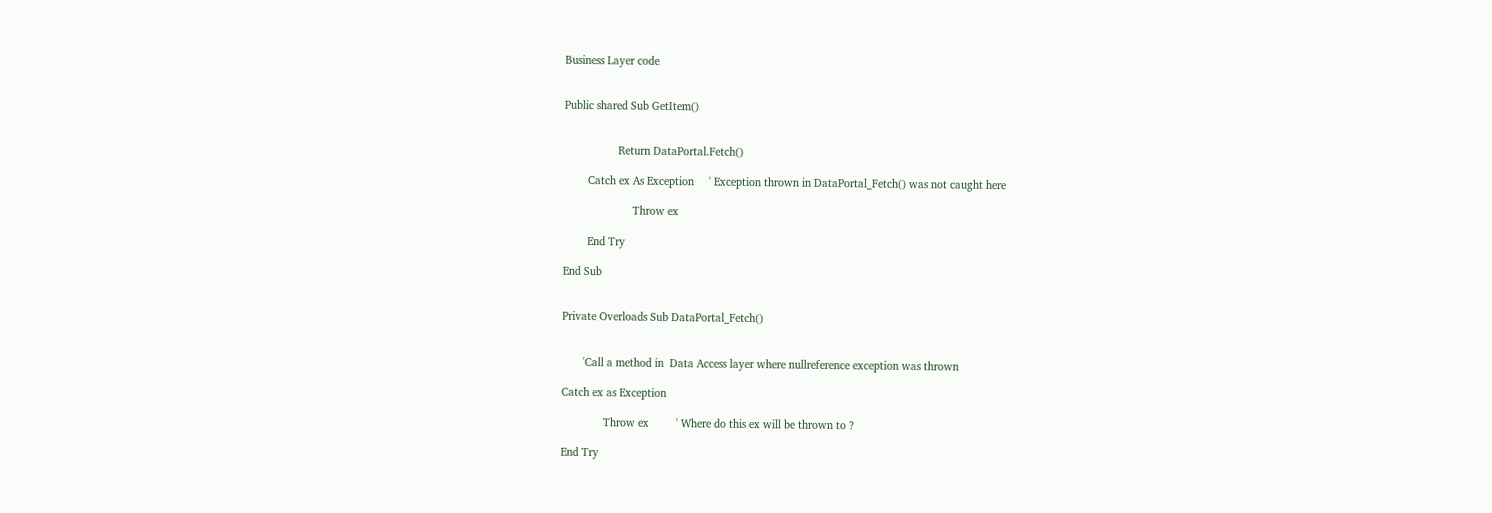Business Layer code


Public shared Sub GetItem()


                  Return DataPortal.Fetch()

        Catch ex As Exception     ' Exception thrown in DataPortal_Fetch() was not caught here

                       Throw ex

        End Try

End Sub


Private Overloads Sub DataPortal_Fetch()


       'Call a method in  Data Access layer where nullreference exception was thrown

Catch ex as Exception

              Throw ex         ' Where do this ex will be thrown to ?

End Try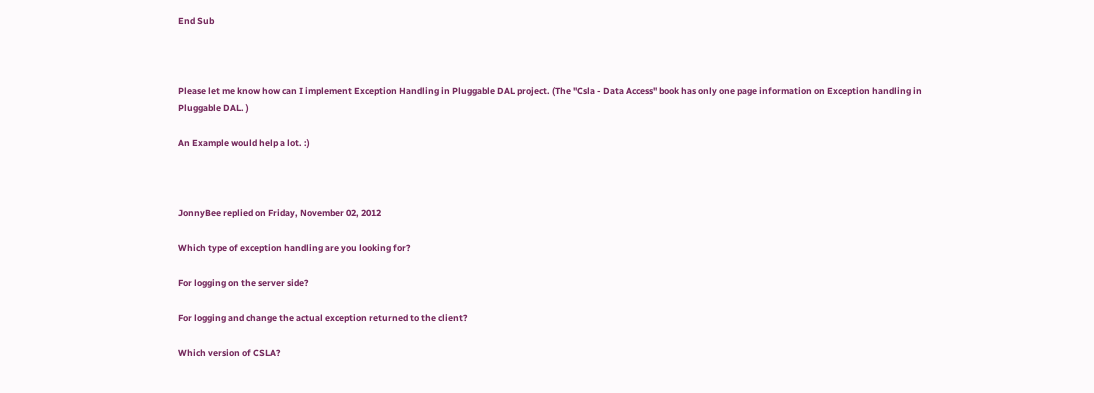End Sub



Please let me know how can I implement Exception Handling in Pluggable DAL project. (The "Csla - Data Access" book has only one page information on Exception handling in Pluggable DAL. )

An Example would help a lot. :)



JonnyBee replied on Friday, November 02, 2012

Which type of exception handling are you looking for?

For logging on the server side?

For logging and change the actual exception returned to the client?

Which version of CSLA?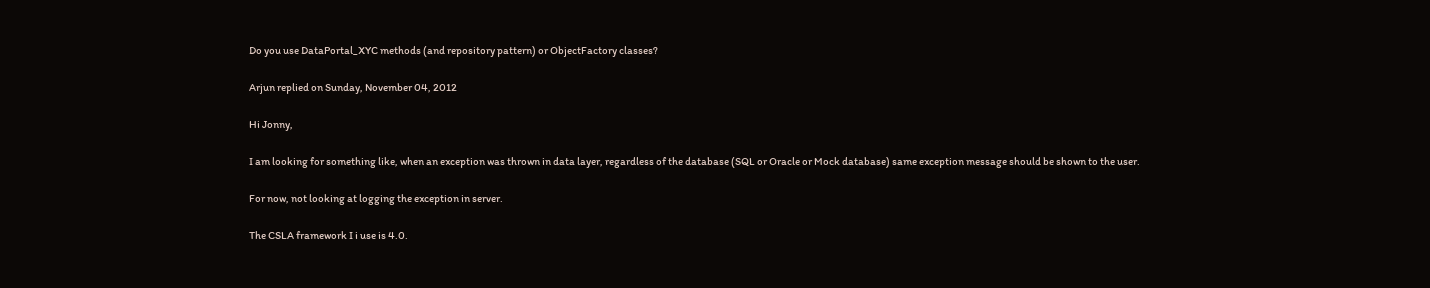Do you use DataPortal_XYC methods (and repository pattern) or ObjectFactory classes?

Arjun replied on Sunday, November 04, 2012

Hi Jonny,

I am looking for something like, when an exception was thrown in data layer, regardless of the database (SQL or Oracle or Mock database) same exception message should be shown to the user.

For now, not looking at logging the exception in server.

The CSLA framework I i use is 4.0.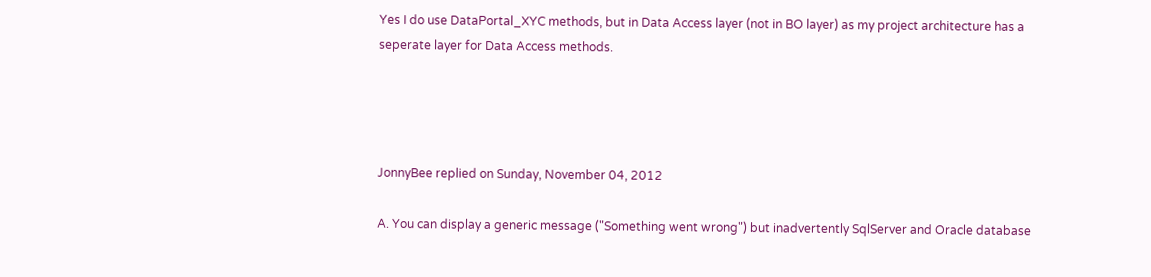Yes I do use DataPortal_XYC methods, but in Data Access layer (not in BO layer) as my project architecture has a seperate layer for Data Access methods.




JonnyBee replied on Sunday, November 04, 2012

A. You can display a generic message ("Something went wrong") but inadvertently SqlServer and Oracle database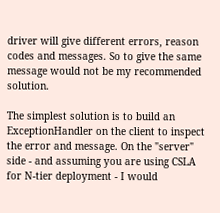driver will give different errors, reason codes and messages. So to give the same message would not be my recommended solution.

The simplest solution is to build an ExceptionHandler on the client to inspect the error and message. On the "server" side - and assuming you are using CSLA for N-tier deployment - I would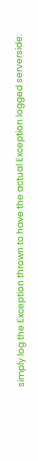simply log the Exception thrown to have the actual Exception logged serverside.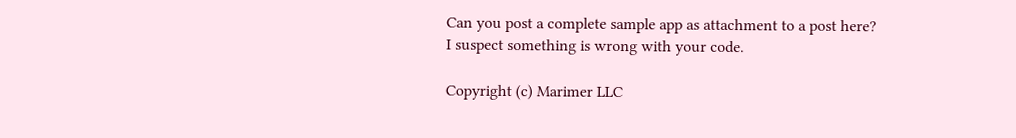Can you post a complete sample app as attachment to a post here?
I suspect something is wrong with your code.

Copyright (c) Marimer LLC